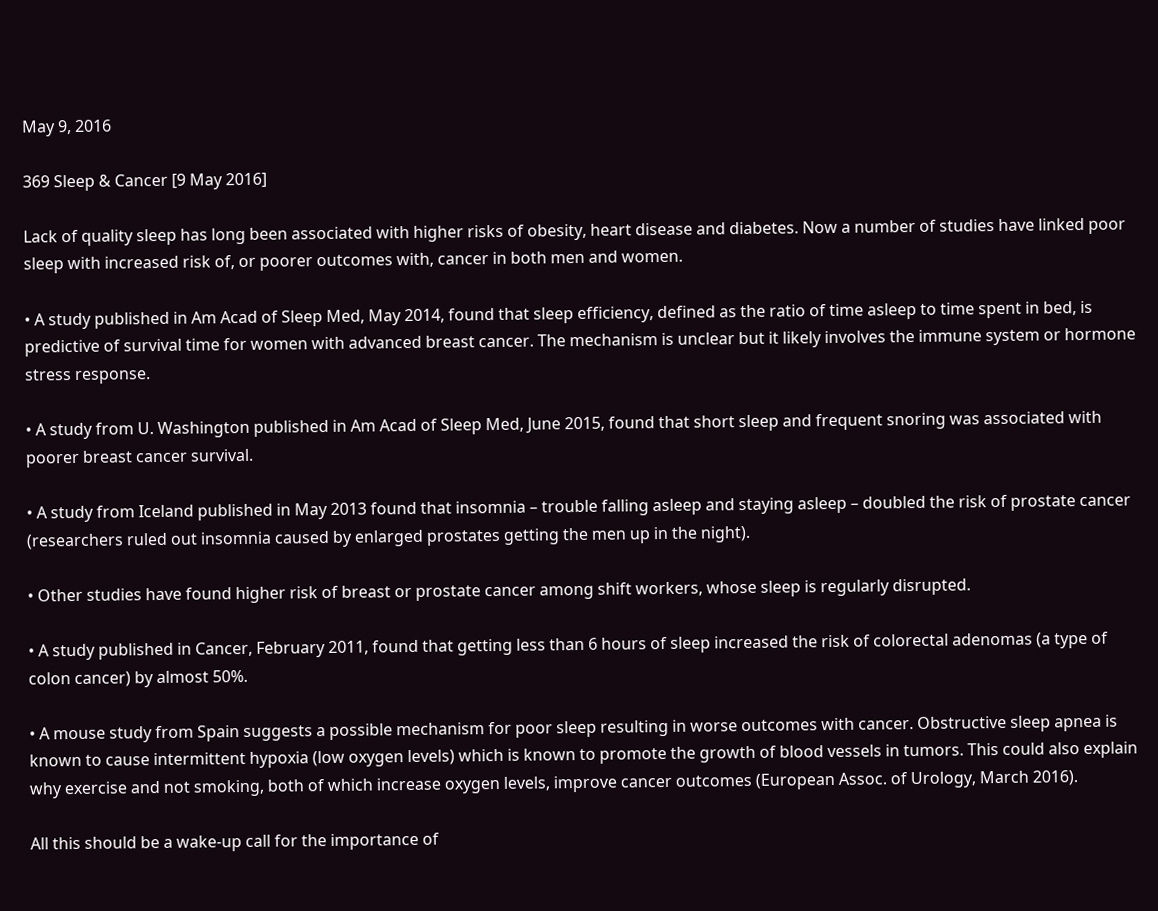May 9, 2016

369 Sleep & Cancer [9 May 2016]

Lack of quality sleep has long been associated with higher risks of obesity, heart disease and diabetes. Now a number of studies have linked poor sleep with increased risk of, or poorer outcomes with, cancer in both men and women.

• A study published in Am Acad of Sleep Med, May 2014, found that sleep efficiency, defined as the ratio of time asleep to time spent in bed, is predictive of survival time for women with advanced breast cancer. The mechanism is unclear but it likely involves the immune system or hormone stress response.

• A study from U. Washington published in Am Acad of Sleep Med, June 2015, found that short sleep and frequent snoring was associated with poorer breast cancer survival.

• A study from Iceland published in May 2013 found that insomnia – trouble falling asleep and staying asleep – doubled the risk of prostate cancer (researchers ruled out insomnia caused by enlarged prostates getting the men up in the night).

• Other studies have found higher risk of breast or prostate cancer among shift workers, whose sleep is regularly disrupted.

• A study published in Cancer, February 2011, found that getting less than 6 hours of sleep increased the risk of colorectal adenomas (a type of colon cancer) by almost 50%.

• A mouse study from Spain suggests a possible mechanism for poor sleep resulting in worse outcomes with cancer. Obstructive sleep apnea is known to cause intermittent hypoxia (low oxygen levels) which is known to promote the growth of blood vessels in tumors. This could also explain why exercise and not smoking, both of which increase oxygen levels, improve cancer outcomes (European Assoc. of Urology, March 2016).

All this should be a wake-up call for the importance of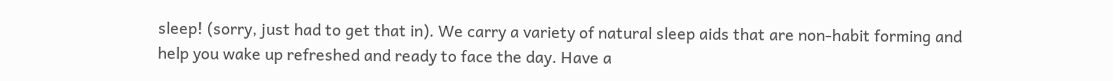sleep! (sorry, just had to get that in). We carry a variety of natural sleep aids that are non-habit forming and help you wake up refreshed and ready to face the day. Have a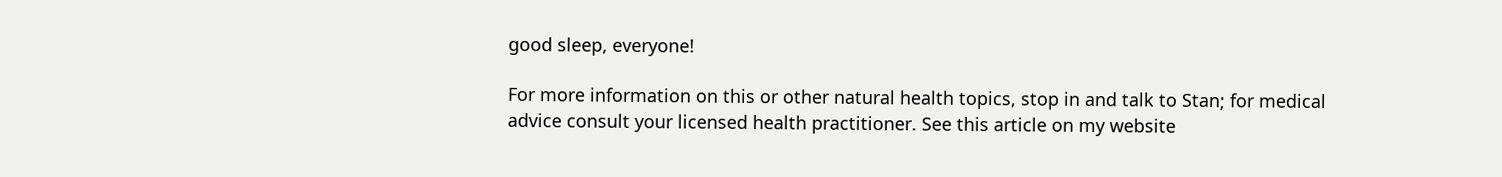good sleep, everyone!

For more information on this or other natural health topics, stop in and talk to Stan; for medical advice consult your licensed health practitioner. See this article on my website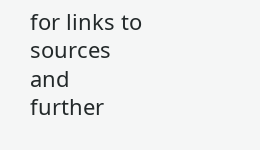for links to sources and further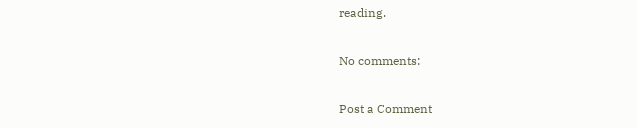reading.

No comments:

Post a Comment